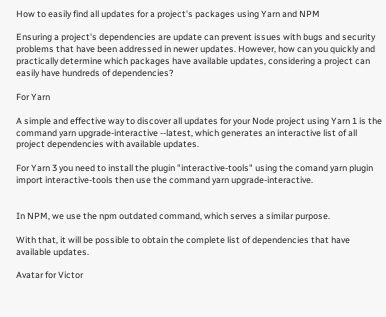How to easily find all updates for a project's packages using Yarn and NPM

Ensuring a project's dependencies are update can prevent issues with bugs and security problems that have been addressed in newer updates. However, how can you quickly and practically determine which packages have available updates, considering a project can easily have hundreds of dependencies?

For Yarn

A simple and effective way to discover all updates for your Node project using Yarn 1 is the command yarn upgrade-interactive --latest, which generates an interactive list of all project dependencies with available updates.

For Yarn 3 you need to install the plugin "interactive-tools" using the comand yarn plugin import interactive-tools then use the command yarn upgrade-interactive.


In NPM, we use the npm outdated command, which serves a similar purpose.

With that, it will be possible to obtain the complete list of dependencies that have available updates.

Avatar for Victor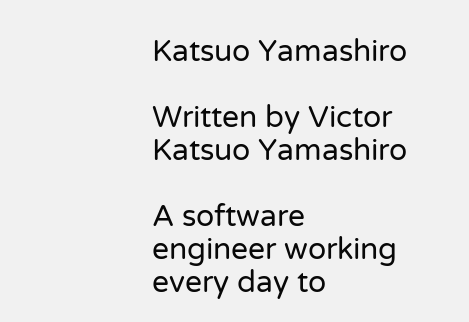Katsuo Yamashiro

Written by Victor Katsuo Yamashiro

A software engineer working every day to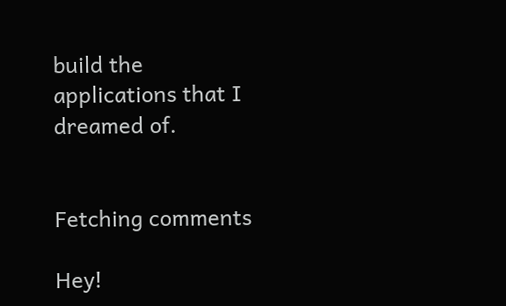build the applications that I dreamed of.


Fetching comments

Hey!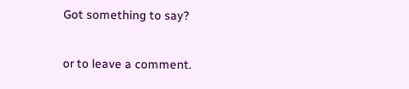Got something to say?

or to leave a comment.